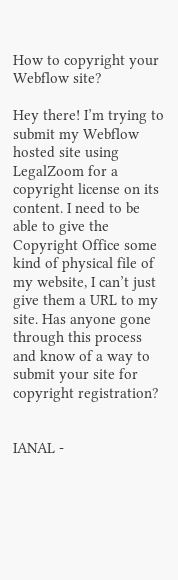How to copyright your Webflow site?

Hey there! I’m trying to submit my Webflow hosted site using LegalZoom for a copyright license on its content. I need to be able to give the Copyright Office some kind of physical file of my website, I can’t just give them a URL to my site. Has anyone gone through this process and know of a way to submit your site for copyright registration?


IANAL -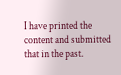I have printed the content and submitted that in the past.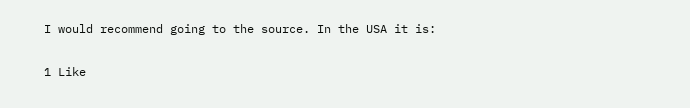I would recommend going to the source. In the USA it is:

1 Like